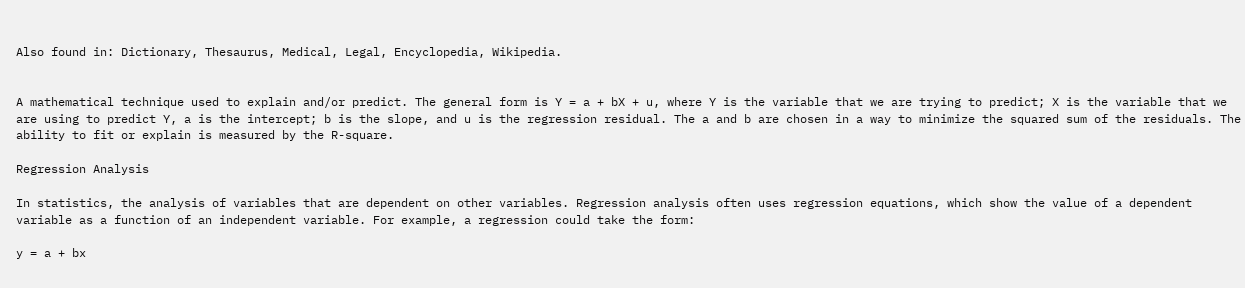Also found in: Dictionary, Thesaurus, Medical, Legal, Encyclopedia, Wikipedia.


A mathematical technique used to explain and/or predict. The general form is Y = a + bX + u, where Y is the variable that we are trying to predict; X is the variable that we are using to predict Y, a is the intercept; b is the slope, and u is the regression residual. The a and b are chosen in a way to minimize the squared sum of the residuals. The ability to fit or explain is measured by the R-square.

Regression Analysis

In statistics, the analysis of variables that are dependent on other variables. Regression analysis often uses regression equations, which show the value of a dependent variable as a function of an independent variable. For example, a regression could take the form:

y = a + bx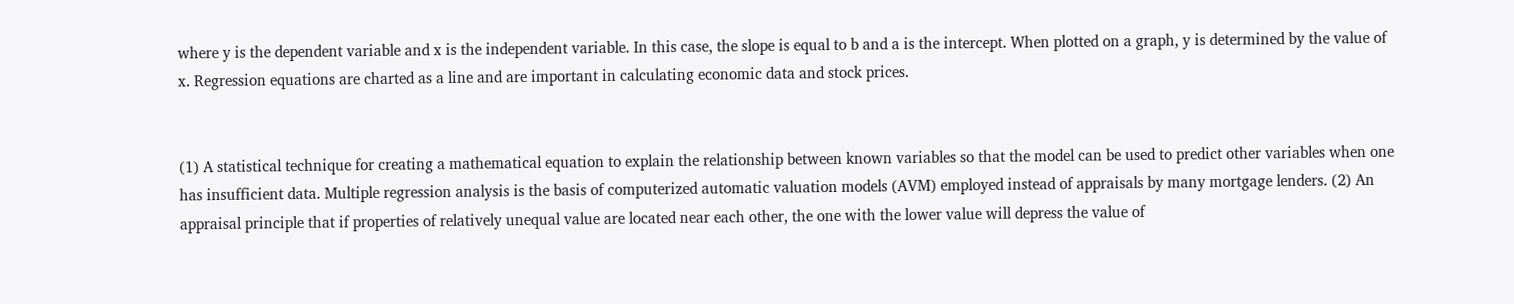where y is the dependent variable and x is the independent variable. In this case, the slope is equal to b and a is the intercept. When plotted on a graph, y is determined by the value of x. Regression equations are charted as a line and are important in calculating economic data and stock prices.


(1) A statistical technique for creating a mathematical equation to explain the relationship between known variables so that the model can be used to predict other variables when one has insufficient data. Multiple regression analysis is the basis of computerized automatic valuation models (AVM) employed instead of appraisals by many mortgage lenders. (2) An appraisal principle that if properties of relatively unequal value are located near each other, the one with the lower value will depress the value of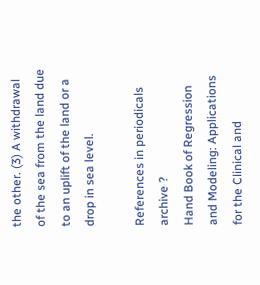the other. (3) A withdrawal of the sea from the land due to an uplift of the land or a drop in sea level.

References in periodicals archive ?
Hand Book of Regression and Modeling: Applications for the Clinical and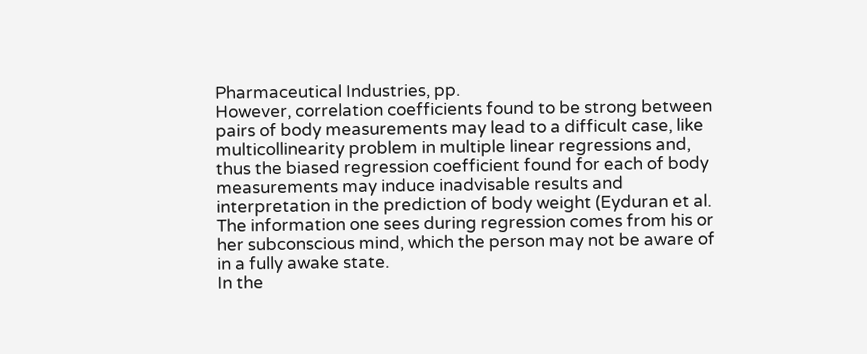Pharmaceutical Industries, pp.
However, correlation coefficients found to be strong between pairs of body measurements may lead to a difficult case, like multicollinearity problem in multiple linear regressions and, thus the biased regression coefficient found for each of body measurements may induce inadvisable results and interpretation in the prediction of body weight (Eyduran et al.
The information one sees during regression comes from his or her subconscious mind, which the person may not be aware of in a fully awake state.
In the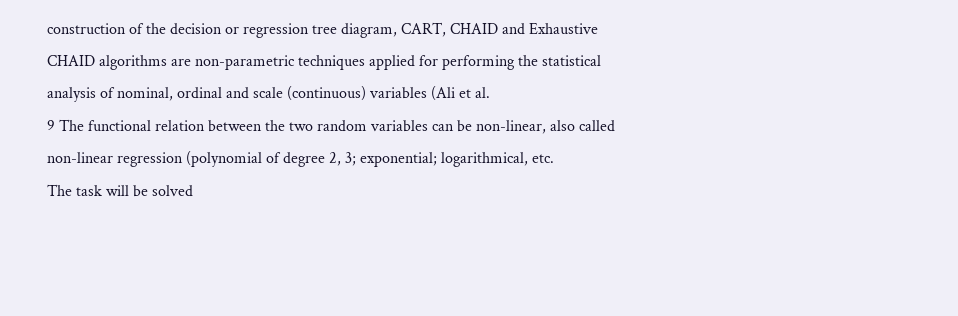construction of the decision or regression tree diagram, CART, CHAID and Exhaustive CHAID algorithms are non-parametric techniques applied for performing the statistical analysis of nominal, ordinal and scale (continuous) variables (Ali et al.
9 The functional relation between the two random variables can be non-linear, also called non-linear regression (polynomial of degree 2, 3; exponential; logarithmical, etc.
The task will be solved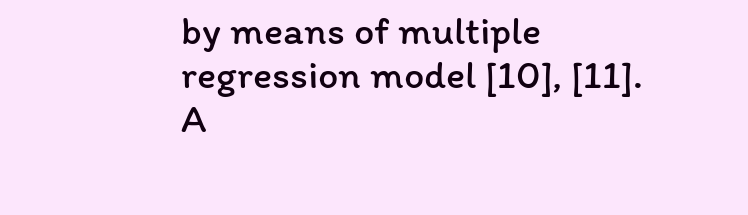by means of multiple regression model [10], [11].
A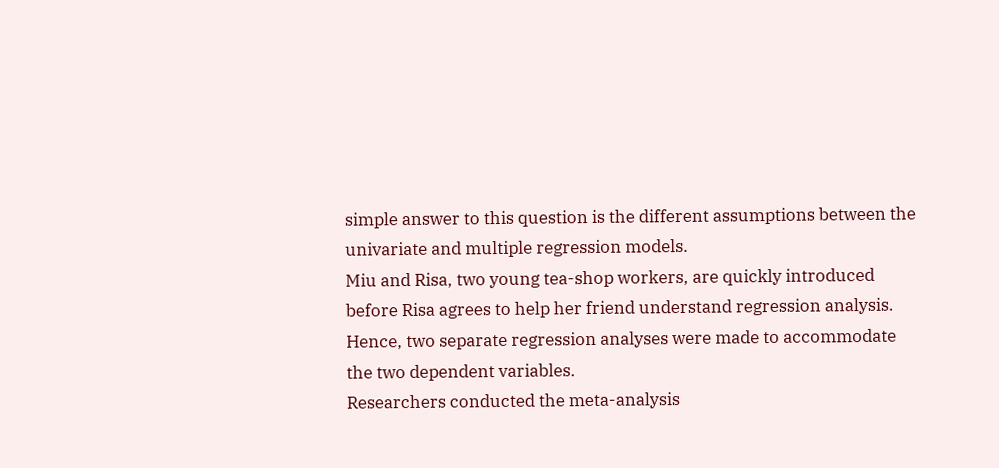simple answer to this question is the different assumptions between the univariate and multiple regression models.
Miu and Risa, two young tea-shop workers, are quickly introduced before Risa agrees to help her friend understand regression analysis.
Hence, two separate regression analyses were made to accommodate the two dependent variables.
Researchers conducted the meta-analysis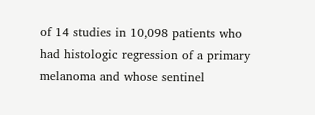of 14 studies in 10,098 patients who had histologic regression of a primary melanoma and whose sentinel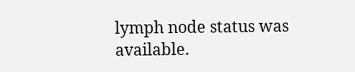lymph node status was available.